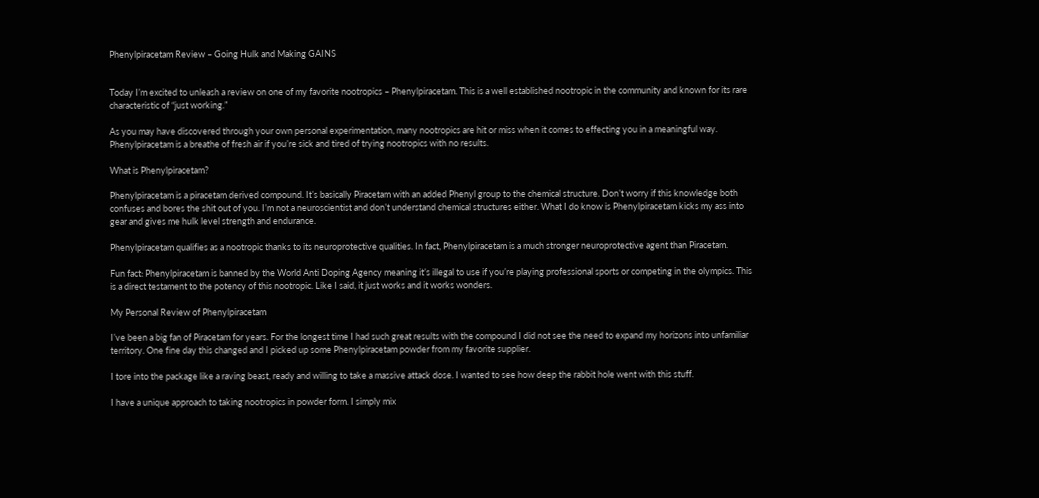Phenylpiracetam Review – Going Hulk and Making GAINS


Today I’m excited to unleash a review on one of my favorite nootropics – Phenylpiracetam. This is a well established nootropic in the community and known for its rare characteristic of “just working.”

As you may have discovered through your own personal experimentation, many nootropics are hit or miss when it comes to effecting you in a meaningful way. Phenylpiracetam is a breathe of fresh air if you’re sick and tired of trying nootropics with no results.

What is Phenylpiracetam?

Phenylpiracetam is a piracetam derived compound. It’s basically Piracetam with an added Phenyl group to the chemical structure. Don’t worry if this knowledge both confuses and bores the shit out of you. I’m not a neuroscientist and don’t understand chemical structures either. What I do know is Phenylpiracetam kicks my ass into gear and gives me hulk level strength and endurance.

Phenylpiracetam qualifies as a nootropic thanks to its neuroprotective qualities. In fact, Phenylpiracetam is a much stronger neuroprotective agent than Piracetam.

Fun fact: Phenylpiracetam is banned by the World Anti Doping Agency meaning it’s illegal to use if you’re playing professional sports or competing in the olympics. This is a direct testament to the potency of this nootropic. Like I said, it just works and it works wonders.

My Personal Review of Phenylpiracetam

I’ve been a big fan of Piracetam for years. For the longest time I had such great results with the compound I did not see the need to expand my horizons into unfamiliar territory. One fine day this changed and I picked up some Phenylpiracetam powder from my favorite supplier.

I tore into the package like a raving beast, ready and willing to take a massive attack dose. I wanted to see how deep the rabbit hole went with this stuff.

I have a unique approach to taking nootropics in powder form. I simply mix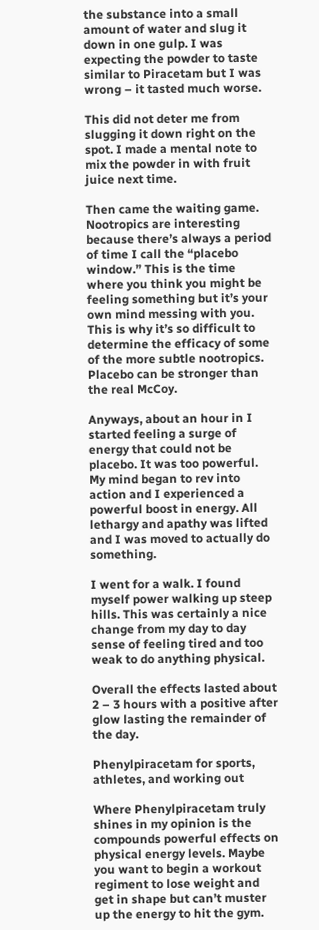the substance into a small amount of water and slug it down in one gulp. I was expecting the powder to taste similar to Piracetam but I was wrong – it tasted much worse.

This did not deter me from slugging it down right on the spot. I made a mental note to mix the powder in with fruit juice next time.

Then came the waiting game. Nootropics are interesting because there’s always a period of time I call the “placebo window.” This is the time where you think you might be feeling something but it’s your own mind messing with you. This is why it’s so difficult to determine the efficacy of some of the more subtle nootropics. Placebo can be stronger than the real McCoy.

Anyways, about an hour in I started feeling a surge of energy that could not be placebo. It was too powerful. My mind began to rev into action and I experienced a powerful boost in energy. All lethargy and apathy was lifted and I was moved to actually do something.

I went for a walk. I found myself power walking up steep hills. This was certainly a nice change from my day to day sense of feeling tired and too weak to do anything physical.

Overall the effects lasted about 2 – 3 hours with a positive after glow lasting the remainder of the day.

Phenylpiracetam for sports, athletes, and working out

Where Phenylpiracetam truly shines in my opinion is the compounds powerful effects on physical energy levels. Maybe you want to begin a workout regiment to lose weight and get in shape but can’t muster up the energy to hit the gym.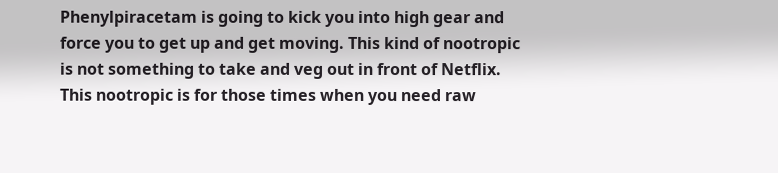Phenylpiracetam is going to kick you into high gear and force you to get up and get moving. This kind of nootropic is not something to take and veg out in front of Netflix. This nootropic is for those times when you need raw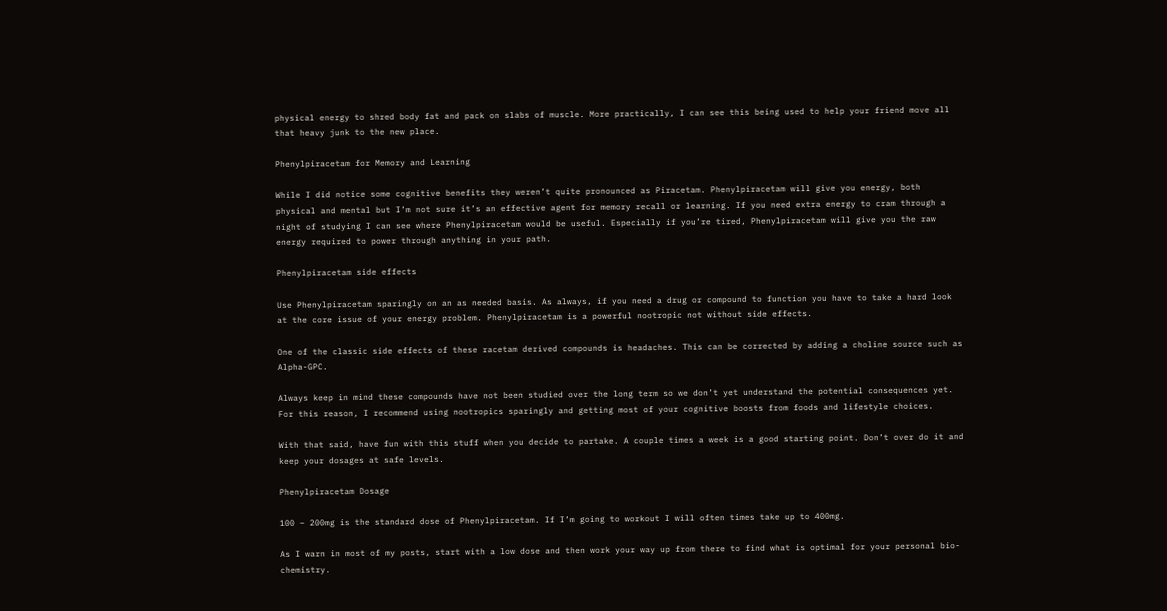physical energy to shred body fat and pack on slabs of muscle. More practically, I can see this being used to help your friend move all that heavy junk to the new place.

Phenylpiracetam for Memory and Learning

While I did notice some cognitive benefits they weren’t quite pronounced as Piracetam. Phenylpiracetam will give you energy, both physical and mental but I’m not sure it’s an effective agent for memory recall or learning. If you need extra energy to cram through a night of studying I can see where Phenylpiracetam would be useful. Especially if you’re tired, Phenylpiracetam will give you the raw energy required to power through anything in your path.

Phenylpiracetam side effects

Use Phenylpiracetam sparingly on an as needed basis. As always, if you need a drug or compound to function you have to take a hard look at the core issue of your energy problem. Phenylpiracetam is a powerful nootropic not without side effects.

One of the classic side effects of these racetam derived compounds is headaches. This can be corrected by adding a choline source such as Alpha-GPC.

Always keep in mind these compounds have not been studied over the long term so we don’t yet understand the potential consequences yet. For this reason, I recommend using nootropics sparingly and getting most of your cognitive boosts from foods and lifestyle choices.

With that said, have fun with this stuff when you decide to partake. A couple times a week is a good starting point. Don’t over do it and keep your dosages at safe levels.

Phenylpiracetam Dosage

100 – 200mg is the standard dose of Phenylpiracetam. If I’m going to workout I will often times take up to 400mg.

As I warn in most of my posts, start with a low dose and then work your way up from there to find what is optimal for your personal bio-chemistry.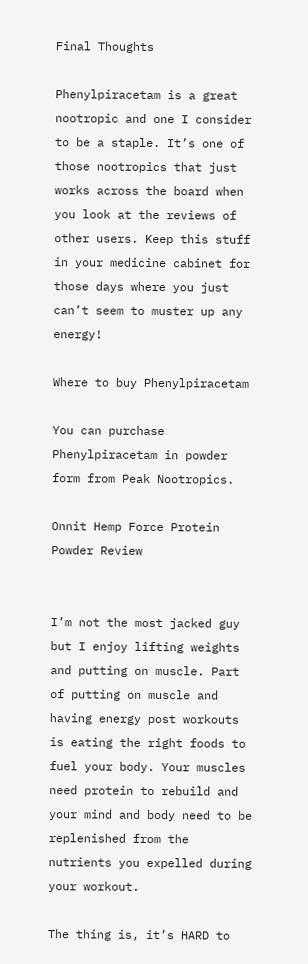Final Thoughts

Phenylpiracetam is a great nootropic and one I consider to be a staple. It’s one of those nootropics that just works across the board when you look at the reviews of other users. Keep this stuff in your medicine cabinet for those days where you just can’t seem to muster up any energy!

Where to buy Phenylpiracetam

You can purchase Phenylpiracetam in powder form from Peak Nootropics.

Onnit Hemp Force Protein Powder Review


I’m not the most jacked guy but I enjoy lifting weights and putting on muscle. Part of putting on muscle and having energy post workouts is eating the right foods to fuel your body. Your muscles need protein to rebuild and your mind and body need to be replenished from the nutrients you expelled during your workout.

The thing is, it’s HARD to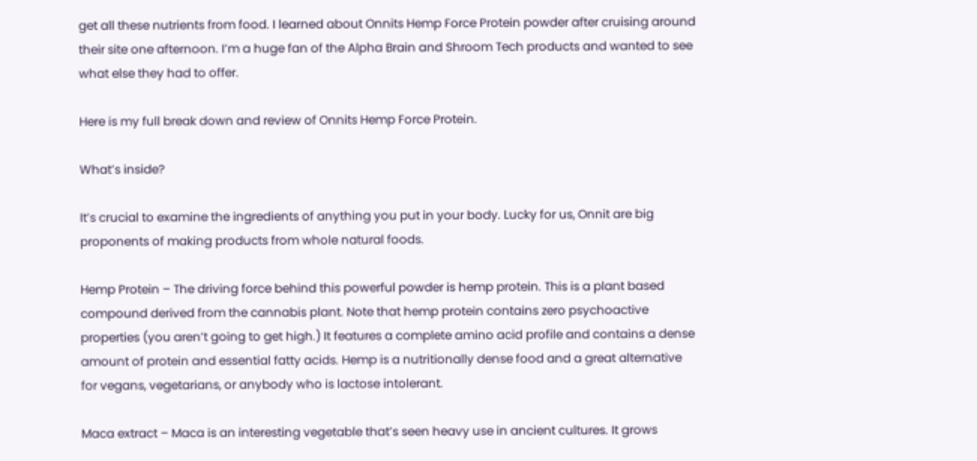get all these nutrients from food. I learned about Onnits Hemp Force Protein powder after cruising around their site one afternoon. I’m a huge fan of the Alpha Brain and Shroom Tech products and wanted to see what else they had to offer.

Here is my full break down and review of Onnits Hemp Force Protein.

What’s inside?

It’s crucial to examine the ingredients of anything you put in your body. Lucky for us, Onnit are big proponents of making products from whole natural foods.

Hemp Protein – The driving force behind this powerful powder is hemp protein. This is a plant based compound derived from the cannabis plant. Note that hemp protein contains zero psychoactive properties (you aren’t going to get high.) It features a complete amino acid profile and contains a dense amount of protein and essential fatty acids. Hemp is a nutritionally dense food and a great alternative for vegans, vegetarians, or anybody who is lactose intolerant.

Maca extract – Maca is an interesting vegetable that’s seen heavy use in ancient cultures. It grows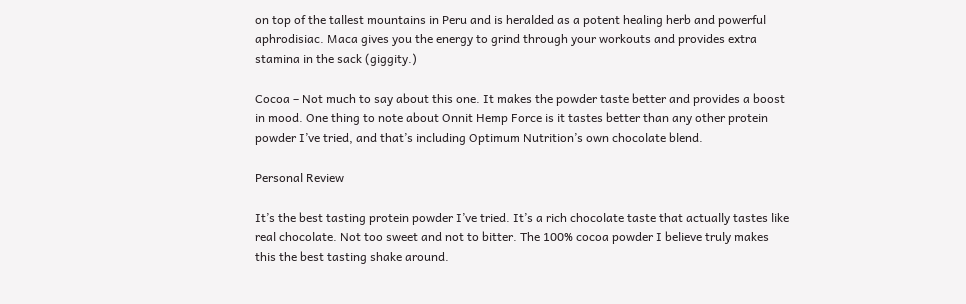on top of the tallest mountains in Peru and is heralded as a potent healing herb and powerful aphrodisiac. Maca gives you the energy to grind through your workouts and provides extra stamina in the sack (giggity.)

Cocoa – Not much to say about this one. It makes the powder taste better and provides a boost in mood. One thing to note about Onnit Hemp Force is it tastes better than any other protein powder I’ve tried, and that’s including Optimum Nutrition’s own chocolate blend.

Personal Review

It’s the best tasting protein powder I’ve tried. It’s a rich chocolate taste that actually tastes like real chocolate. Not too sweet and not to bitter. The 100% cocoa powder I believe truly makes this the best tasting shake around.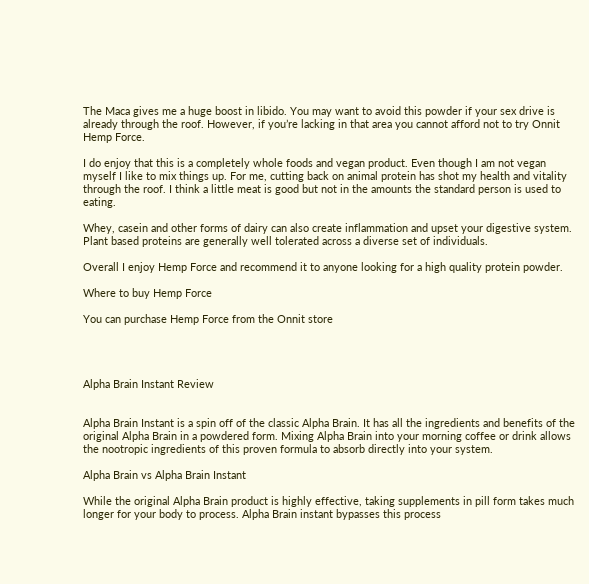The Maca gives me a huge boost in libido. You may want to avoid this powder if your sex drive is already through the roof. However, if you’re lacking in that area you cannot afford not to try Onnit Hemp Force.

I do enjoy that this is a completely whole foods and vegan product. Even though I am not vegan myself I like to mix things up. For me, cutting back on animal protein has shot my health and vitality through the roof. I think a little meat is good but not in the amounts the standard person is used to eating.

Whey, casein and other forms of dairy can also create inflammation and upset your digestive system. Plant based proteins are generally well tolerated across a diverse set of individuals.

Overall I enjoy Hemp Force and recommend it to anyone looking for a high quality protein powder.

Where to buy Hemp Force

You can purchase Hemp Force from the Onnit store




Alpha Brain Instant Review


Alpha Brain Instant is a spin off of the classic Alpha Brain. It has all the ingredients and benefits of the original Alpha Brain in a powdered form. Mixing Alpha Brain into your morning coffee or drink allows the nootropic ingredients of this proven formula to absorb directly into your system.

Alpha Brain vs Alpha Brain Instant

While the original Alpha Brain product is highly effective, taking supplements in pill form takes much longer for your body to process. Alpha Brain instant bypasses this process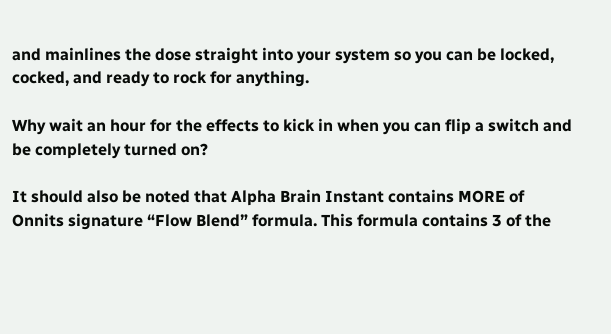and mainlines the dose straight into your system so you can be locked, cocked, and ready to rock for anything.

Why wait an hour for the effects to kick in when you can flip a switch and be completely turned on?

It should also be noted that Alpha Brain Instant contains MORE of Onnits signature “Flow Blend” formula. This formula contains 3 of the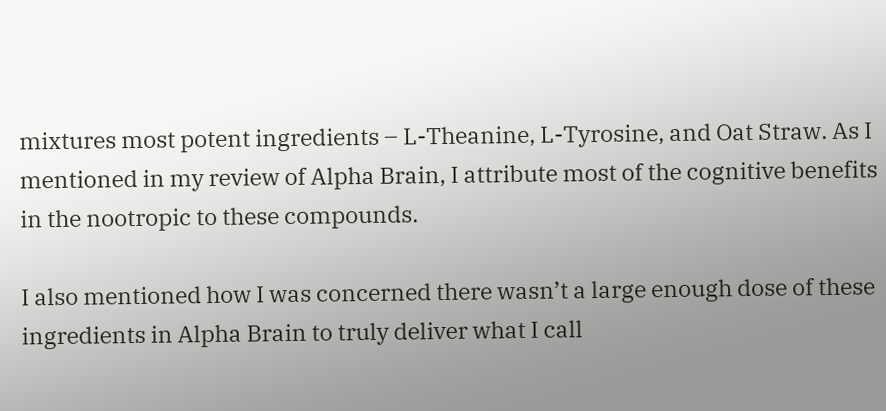mixtures most potent ingredients – L-Theanine, L-Tyrosine, and Oat Straw. As I mentioned in my review of Alpha Brain, I attribute most of the cognitive benefits in the nootropic to these compounds.

I also mentioned how I was concerned there wasn’t a large enough dose of these ingredients in Alpha Brain to truly deliver what I call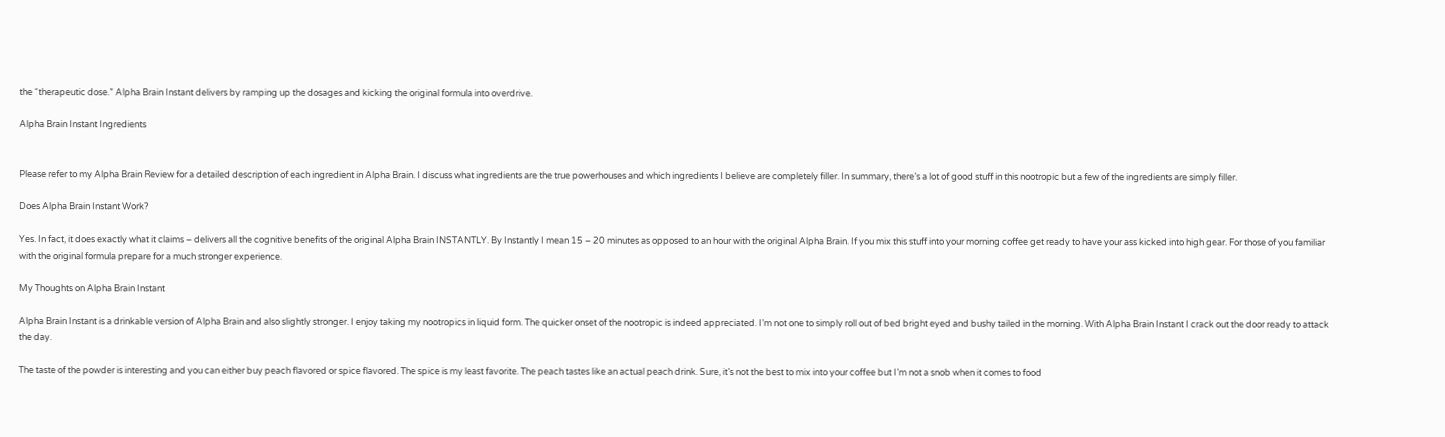the “therapeutic dose.” Alpha Brain Instant delivers by ramping up the dosages and kicking the original formula into overdrive.

Alpha Brain Instant Ingredients


Please refer to my Alpha Brain Review for a detailed description of each ingredient in Alpha Brain. I discuss what ingredients are the true powerhouses and which ingredients I believe are completely filler. In summary, there’s a lot of good stuff in this nootropic but a few of the ingredients are simply filler.

Does Alpha Brain Instant Work?

Yes. In fact, it does exactly what it claims – delivers all the cognitive benefits of the original Alpha Brain INSTANTLY. By Instantly I mean 15 – 20 minutes as opposed to an hour with the original Alpha Brain. If you mix this stuff into your morning coffee get ready to have your ass kicked into high gear. For those of you familiar with the original formula prepare for a much stronger experience.

My Thoughts on Alpha Brain Instant

Alpha Brain Instant is a drinkable version of Alpha Brain and also slightly stronger. I enjoy taking my nootropics in liquid form. The quicker onset of the nootropic is indeed appreciated. I’m not one to simply roll out of bed bright eyed and bushy tailed in the morning. With Alpha Brain Instant I crack out the door ready to attack the day.

The taste of the powder is interesting and you can either buy peach flavored or spice flavored. The spice is my least favorite. The peach tastes like an actual peach drink. Sure, it’s not the best to mix into your coffee but I’m not a snob when it comes to food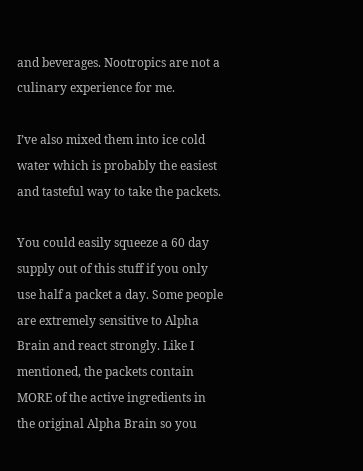and beverages. Nootropics are not a culinary experience for me.

I’ve also mixed them into ice cold water which is probably the easiest and tasteful way to take the packets.

You could easily squeeze a 60 day supply out of this stuff if you only use half a packet a day. Some people are extremely sensitive to Alpha Brain and react strongly. Like I mentioned, the packets contain MORE of the active ingredients in the original Alpha Brain so you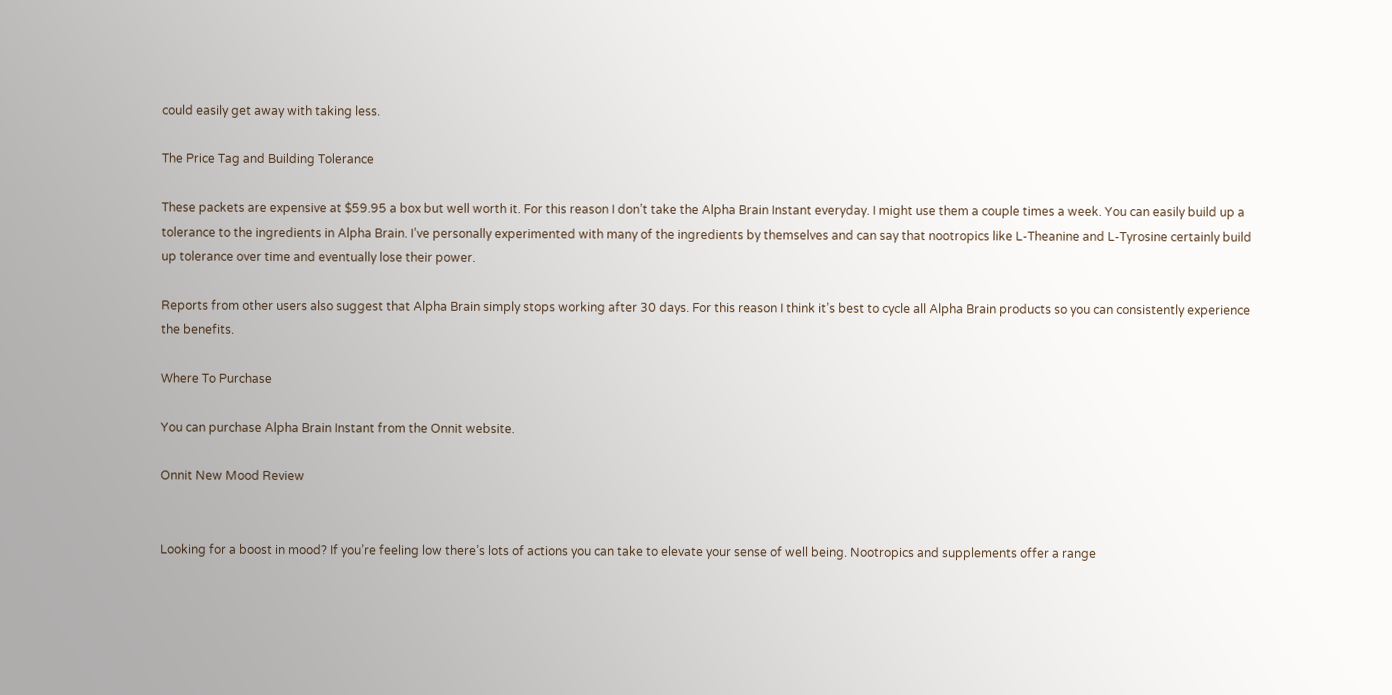could easily get away with taking less.

The Price Tag and Building Tolerance

These packets are expensive at $59.95 a box but well worth it. For this reason I don’t take the Alpha Brain Instant everyday. I might use them a couple times a week. You can easily build up a tolerance to the ingredients in Alpha Brain. I’ve personally experimented with many of the ingredients by themselves and can say that nootropics like L-Theanine and L-Tyrosine certainly build up tolerance over time and eventually lose their power.

Reports from other users also suggest that Alpha Brain simply stops working after 30 days. For this reason I think it’s best to cycle all Alpha Brain products so you can consistently experience the benefits.

Where To Purchase

You can purchase Alpha Brain Instant from the Onnit website.

Onnit New Mood Review


Looking for a boost in mood? If you’re feeling low there’s lots of actions you can take to elevate your sense of well being. Nootropics and supplements offer a range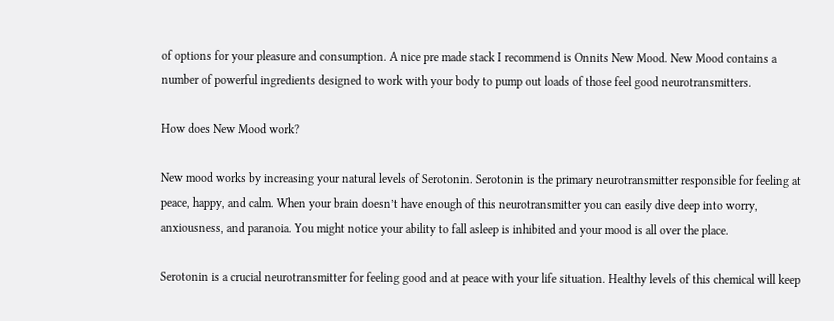of options for your pleasure and consumption. A nice pre made stack I recommend is Onnits New Mood. New Mood contains a number of powerful ingredients designed to work with your body to pump out loads of those feel good neurotransmitters.

How does New Mood work?

New mood works by increasing your natural levels of Serotonin. Serotonin is the primary neurotransmitter responsible for feeling at peace, happy, and calm. When your brain doesn’t have enough of this neurotransmitter you can easily dive deep into worry, anxiousness, and paranoia. You might notice your ability to fall asleep is inhibited and your mood is all over the place.

Serotonin is a crucial neurotransmitter for feeling good and at peace with your life situation. Healthy levels of this chemical will keep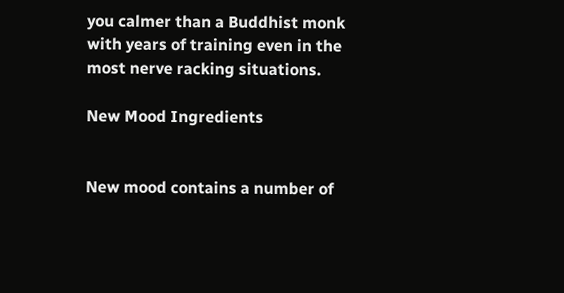you calmer than a Buddhist monk with years of training even in the most nerve racking situations.

New Mood Ingredients


New mood contains a number of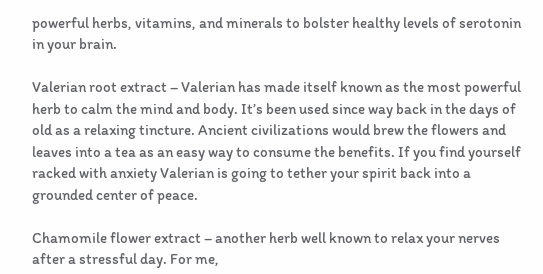powerful herbs, vitamins, and minerals to bolster healthy levels of serotonin in your brain.

Valerian root extract – Valerian has made itself known as the most powerful herb to calm the mind and body. It’s been used since way back in the days of old as a relaxing tincture. Ancient civilizations would brew the flowers and leaves into a tea as an easy way to consume the benefits. If you find yourself racked with anxiety Valerian is going to tether your spirit back into a grounded center of peace.

Chamomile flower extract – another herb well known to relax your nerves after a stressful day. For me,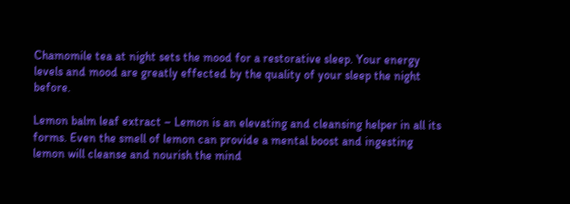Chamomile tea at night sets the mood for a restorative sleep. Your energy levels and mood are greatly effected by the quality of your sleep the night before.

Lemon balm leaf extract – Lemon is an elevating and cleansing helper in all its forms. Even the smell of lemon can provide a mental boost and ingesting lemon will cleanse and nourish the mind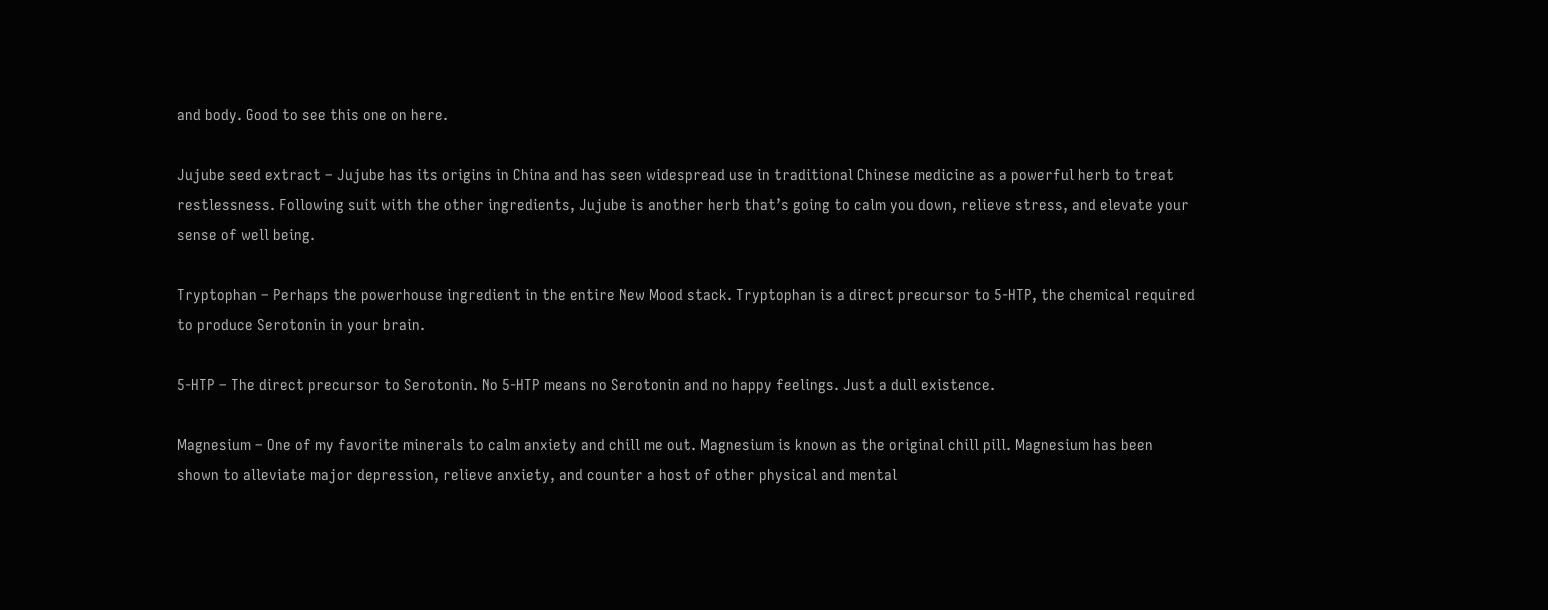and body. Good to see this one on here.

Jujube seed extract – Jujube has its origins in China and has seen widespread use in traditional Chinese medicine as a powerful herb to treat restlessness. Following suit with the other ingredients, Jujube is another herb that’s going to calm you down, relieve stress, and elevate your sense of well being.

Tryptophan – Perhaps the powerhouse ingredient in the entire New Mood stack. Tryptophan is a direct precursor to 5-HTP, the chemical required to produce Serotonin in your brain.

5-HTP – The direct precursor to Serotonin. No 5-HTP means no Serotonin and no happy feelings. Just a dull existence.

Magnesium – One of my favorite minerals to calm anxiety and chill me out. Magnesium is known as the original chill pill. Magnesium has been shown to alleviate major depression, relieve anxiety, and counter a host of other physical and mental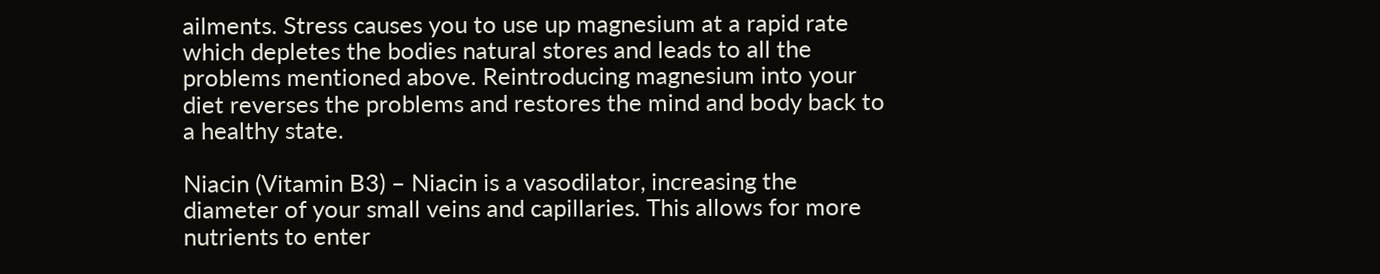ailments. Stress causes you to use up magnesium at a rapid rate which depletes the bodies natural stores and leads to all the problems mentioned above. Reintroducing magnesium into your diet reverses the problems and restores the mind and body back to a healthy state.

Niacin (Vitamin B3) – Niacin is a vasodilator, increasing the diameter of your small veins and capillaries. This allows for more nutrients to enter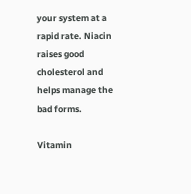your system at a rapid rate. Niacin raises good cholesterol and helps manage the bad forms.

Vitamin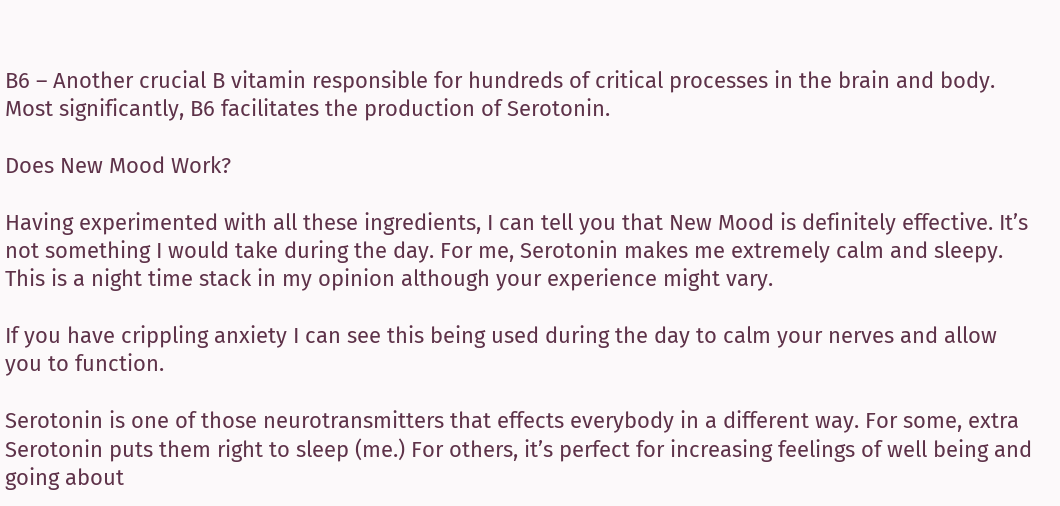B6 – Another crucial B vitamin responsible for hundreds of critical processes in the brain and body. Most significantly, B6 facilitates the production of Serotonin.

Does New Mood Work?

Having experimented with all these ingredients, I can tell you that New Mood is definitely effective. It’s not something I would take during the day. For me, Serotonin makes me extremely calm and sleepy. This is a night time stack in my opinion although your experience might vary.

If you have crippling anxiety I can see this being used during the day to calm your nerves and allow you to function.

Serotonin is one of those neurotransmitters that effects everybody in a different way. For some, extra Serotonin puts them right to sleep (me.) For others, it’s perfect for increasing feelings of well being and going about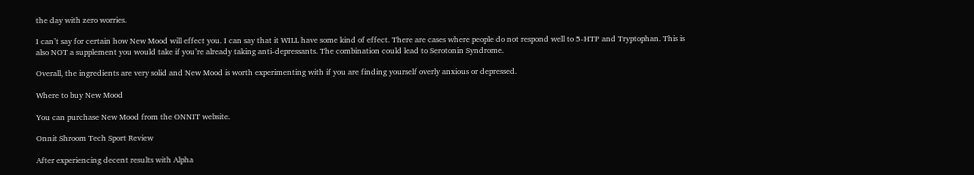the day with zero worries.

I can’t say for certain how New Mood will effect you. I can say that it WILL have some kind of effect. There are cases where people do not respond well to 5-HTP and Tryptophan. This is also NOT a supplement you would take if you’re already taking anti-depressants. The combination could lead to Serotonin Syndrome.

Overall, the ingredients are very solid and New Mood is worth experimenting with if you are finding yourself overly anxious or depressed.

Where to buy New Mood

You can purchase New Mood from the ONNIT website.

Onnit Shroom Tech Sport Review

After experiencing decent results with Alpha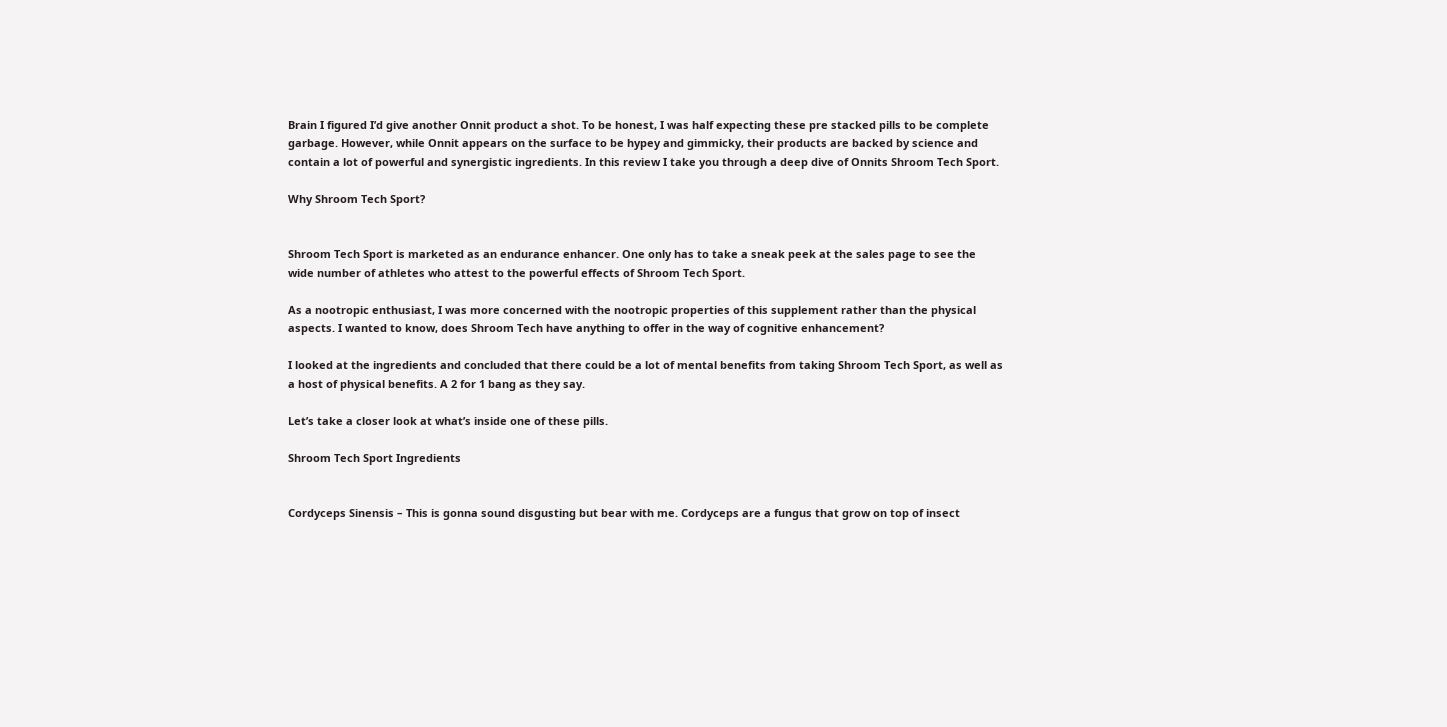Brain I figured I’d give another Onnit product a shot. To be honest, I was half expecting these pre stacked pills to be complete garbage. However, while Onnit appears on the surface to be hypey and gimmicky, their products are backed by science and contain a lot of powerful and synergistic ingredients. In this review I take you through a deep dive of Onnits Shroom Tech Sport.

Why Shroom Tech Sport?


Shroom Tech Sport is marketed as an endurance enhancer. One only has to take a sneak peek at the sales page to see the wide number of athletes who attest to the powerful effects of Shroom Tech Sport.

As a nootropic enthusiast, I was more concerned with the nootropic properties of this supplement rather than the physical aspects. I wanted to know, does Shroom Tech have anything to offer in the way of cognitive enhancement?

I looked at the ingredients and concluded that there could be a lot of mental benefits from taking Shroom Tech Sport, as well as a host of physical benefits. A 2 for 1 bang as they say.

Let’s take a closer look at what’s inside one of these pills.

Shroom Tech Sport Ingredients


Cordyceps Sinensis – This is gonna sound disgusting but bear with me. Cordyceps are a fungus that grow on top of insect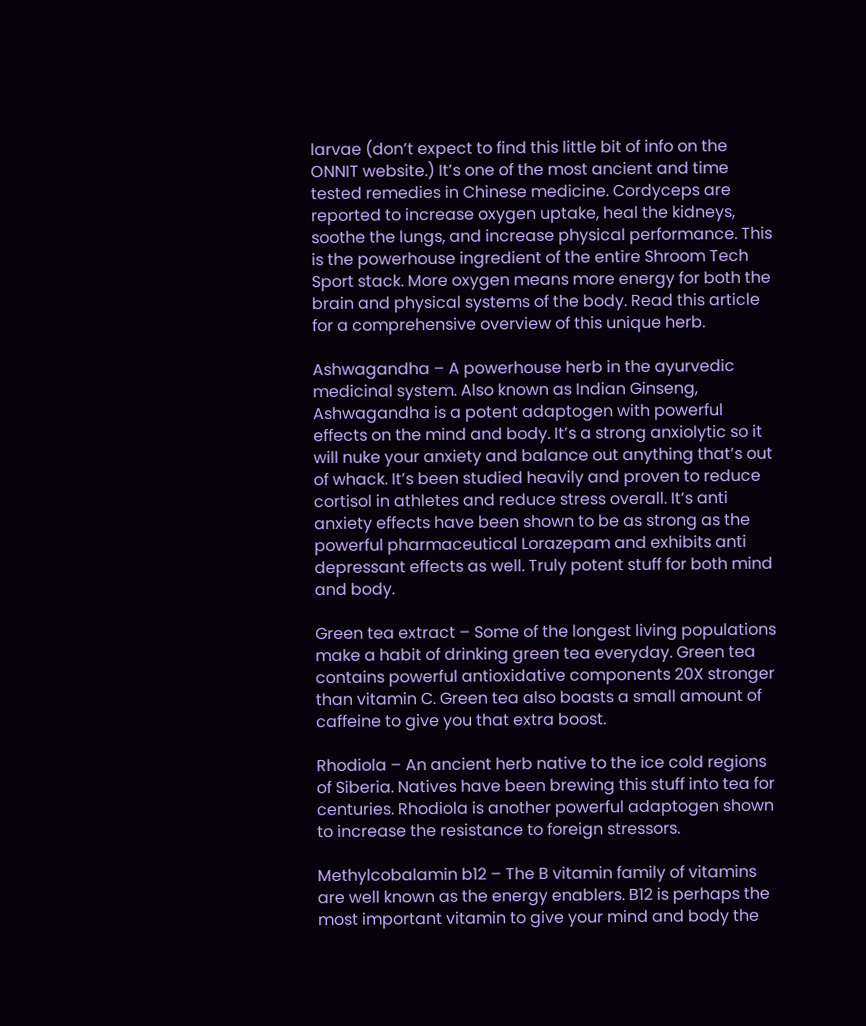larvae (don’t expect to find this little bit of info on the ONNIT website.) It’s one of the most ancient and time tested remedies in Chinese medicine. Cordyceps are reported to increase oxygen uptake, heal the kidneys, soothe the lungs, and increase physical performance. This is the powerhouse ingredient of the entire Shroom Tech Sport stack. More oxygen means more energy for both the brain and physical systems of the body. Read this article for a comprehensive overview of this unique herb.

Ashwagandha – A powerhouse herb in the ayurvedic medicinal system. Also known as Indian Ginseng, Ashwagandha is a potent adaptogen with powerful effects on the mind and body. It’s a strong anxiolytic so it will nuke your anxiety and balance out anything that’s out of whack. It’s been studied heavily and proven to reduce cortisol in athletes and reduce stress overall. It’s anti anxiety effects have been shown to be as strong as the powerful pharmaceutical Lorazepam and exhibits anti depressant effects as well. Truly potent stuff for both mind and body.

Green tea extract – Some of the longest living populations make a habit of drinking green tea everyday. Green tea contains powerful antioxidative components 20X stronger than vitamin C. Green tea also boasts a small amount of caffeine to give you that extra boost.

Rhodiola – An ancient herb native to the ice cold regions of Siberia. Natives have been brewing this stuff into tea for centuries. Rhodiola is another powerful adaptogen shown to increase the resistance to foreign stressors.

Methylcobalamin b12 – The B vitamin family of vitamins are well known as the energy enablers. B12 is perhaps the most important vitamin to give your mind and body the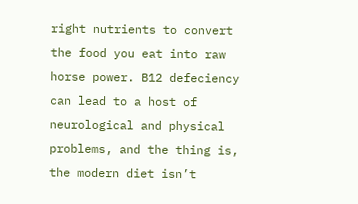right nutrients to convert the food you eat into raw horse power. B12 defeciency can lead to a host of neurological and physical problems, and the thing is, the modern diet isn’t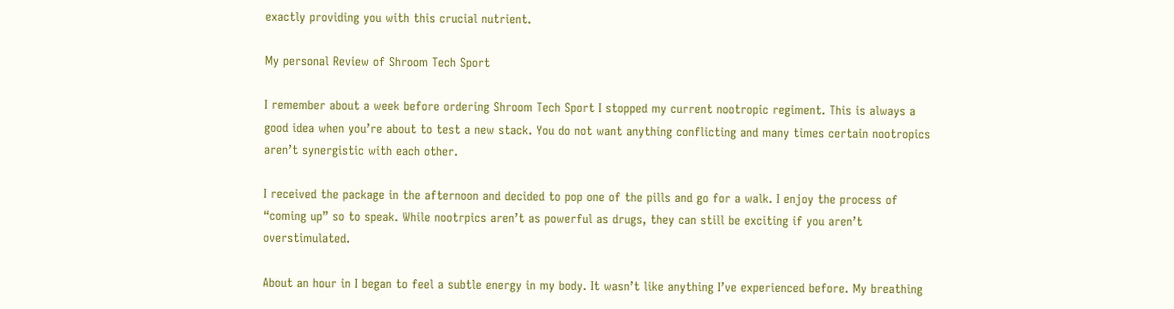exactly providing you with this crucial nutrient.

My personal Review of Shroom Tech Sport

I remember about a week before ordering Shroom Tech Sport I stopped my current nootropic regiment. This is always a good idea when you’re about to test a new stack. You do not want anything conflicting and many times certain nootropics aren’t synergistic with each other.

I received the package in the afternoon and decided to pop one of the pills and go for a walk. I enjoy the process of “coming up” so to speak. While nootrpics aren’t as powerful as drugs, they can still be exciting if you aren’t overstimulated.

About an hour in I began to feel a subtle energy in my body. It wasn’t like anything I’ve experienced before. My breathing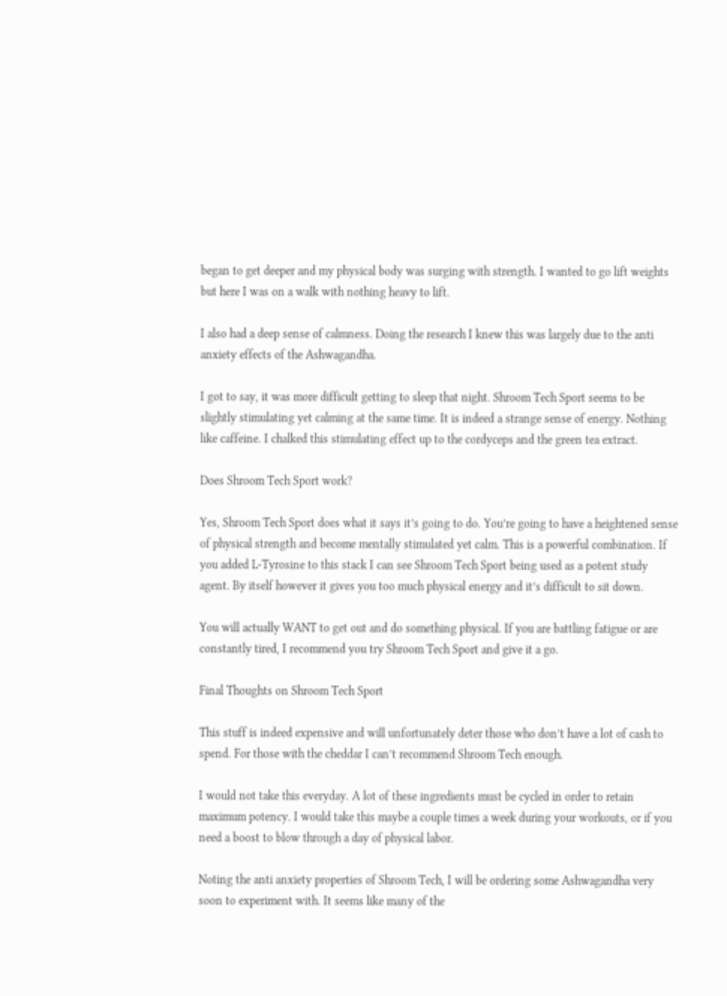began to get deeper and my physical body was surging with strength. I wanted to go lift weights but here I was on a walk with nothing heavy to lift.

I also had a deep sense of calmness. Doing the research I knew this was largely due to the anti anxiety effects of the Ashwagandha.

I got to say, it was more difficult getting to sleep that night. Shroom Tech Sport seems to be slightly stimulating yet calming at the same time. It is indeed a strange sense of energy. Nothing like caffeine. I chalked this stimulating effect up to the cordyceps and the green tea extract.

Does Shroom Tech Sport work?

Yes, Shroom Tech Sport does what it says it’s going to do. You’re going to have a heightened sense of physical strength and become mentally stimulated yet calm. This is a powerful combination. If you added L-Tyrosine to this stack I can see Shroom Tech Sport being used as a potent study agent. By itself however it gives you too much physical energy and it’s difficult to sit down.

You will actually WANT to get out and do something physical. If you are battling fatigue or are constantly tired, I recommend you try Shroom Tech Sport and give it a go.

Final Thoughts on Shroom Tech Sport

This stuff is indeed expensive and will unfortunately deter those who don’t have a lot of cash to spend. For those with the cheddar I can’t recommend Shroom Tech enough.

I would not take this everyday. A lot of these ingredients must be cycled in order to retain maximum potency. I would take this maybe a couple times a week during your workouts, or if you need a boost to blow through a day of physical labor.

Noting the anti anxiety properties of Shroom Tech, I will be ordering some Ashwagandha very soon to experiment with. It seems like many of the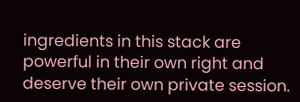ingredients in this stack are powerful in their own right and deserve their own private session.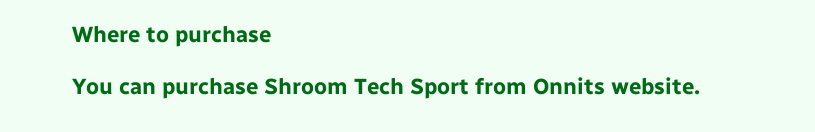Where to purchase

You can purchase Shroom Tech Sport from Onnits website.